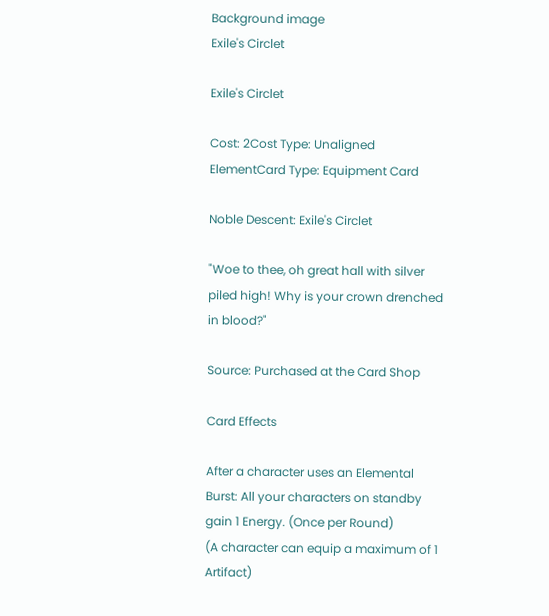Background image
Exile's Circlet

Exile's Circlet

Cost: 2Cost Type: Unaligned ElementCard Type: Equipment Card

Noble Descent: Exile's Circlet

"Woe to thee, oh great hall with silver piled high! Why is your crown drenched in blood?"

Source: Purchased at the Card Shop

Card Effects

After a character uses an Elemental Burst: All your characters on standby gain 1 Energy. (Once per Round)
(A character can equip a maximum of 1 Artifact)